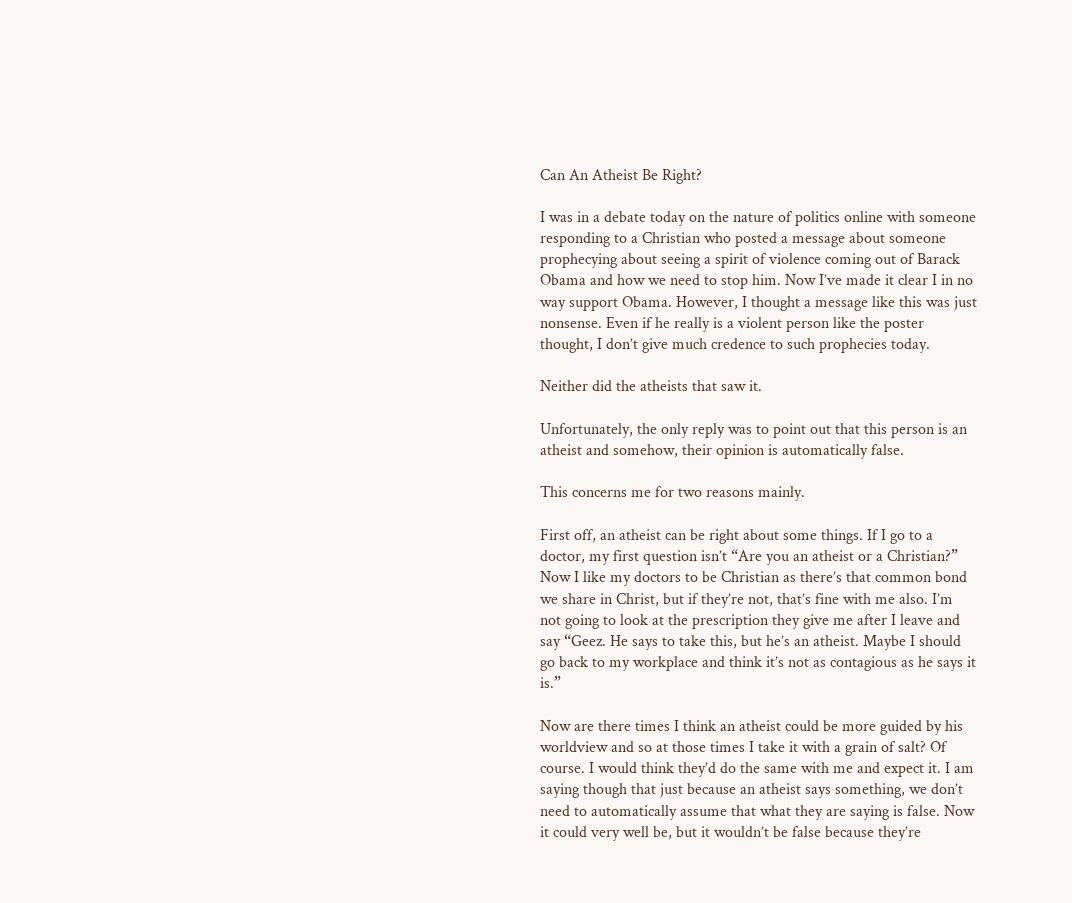Can An Atheist Be Right?

I was in a debate today on the nature of politics online with someone responding to a Christian who posted a message about someone prophecying about seeing a spirit of violence coming out of Barack Obama and how we need to stop him. Now I’ve made it clear I in no way support Obama. However, I thought a message like this was just nonsense. Even if he really is a violent person like the poster thought, I don’t give much credence to such prophecies today.

Neither did the atheists that saw it.

Unfortunately, the only reply was to point out that this person is an atheist and somehow, their opinion is automatically false.

This concerns me for two reasons mainly.

First off, an atheist can be right about some things. If I go to a doctor, my first question isn’t “Are you an atheist or a Christian?” Now I like my doctors to be Christian as there’s that common bond we share in Christ, but if they’re not, that’s fine with me also. I’m not going to look at the prescription they give me after I leave and say “Geez. He says to take this, but he’s an atheist. Maybe I should go back to my workplace and think it’s not as contagious as he says it is.”

Now are there times I think an atheist could be more guided by his worldview and so at those times I take it with a grain of salt? Of course. I would think they’d do the same with me and expect it. I am saying though that just because an atheist says something, we don’t need to automatically assume that what they are saying is false. Now it could very well be, but it wouldn’t be false because they’re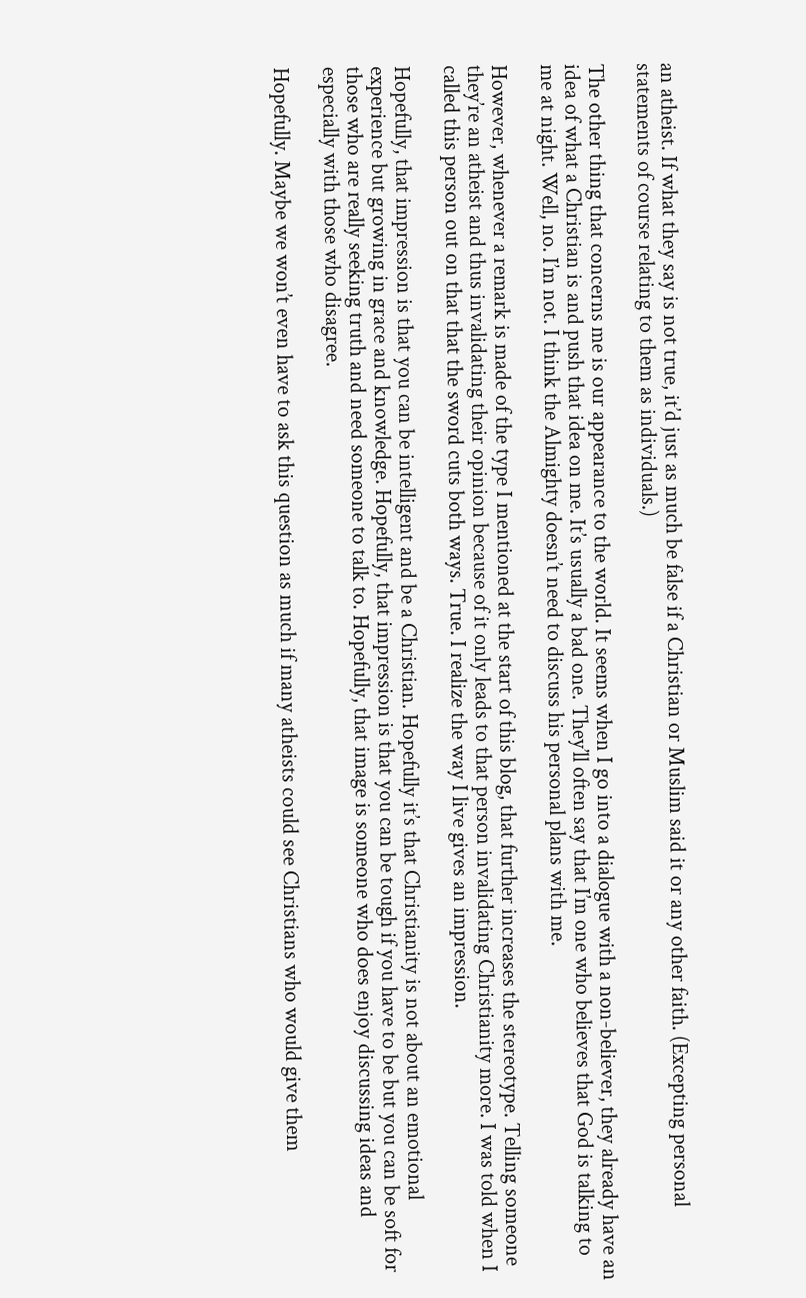an atheist. If what they say is not true, it’d just as much be false if a Christian or Muslim said it or any other faith. (Excepting personal statements of course relating to them as individuals.)

The other thing that concerns me is our appearance to the world. It seems when I go into a dialogue with a non-believer, they already have an idea of what a Christian is and push that idea on me. It’s usually a bad one. They’ll often say that I’m one who believes that God is talking to me at night. Well, no. I’m not. I think the Almighty doesn’t need to discuss his personal plans with me.

However, whenever a remark is made of the type I mentioned at the start of this blog, that further increases the stereotype. Telling someone they’re an atheist and thus invalidating their opinion because of it only leads to that person invalidating Christianity more. I was told when I called this person out on that that the sword cuts both ways. True. I realize the way I live gives an impression.

Hopefully, that impression is that you can be intelligent and be a Christian. Hopefully it’s that Christianity is not about an emotional experience but growing in grace and knowledge. Hopefully, that impression is that you can be tough if you have to be but you can be soft for those who are really seeking truth and need someone to talk to. Hopefully, that image is someone who does enjoy discussing ideas and especially with those who disagree.

Hopefully. Maybe we won’t even have to ask this question as much if many atheists could see Christians who would give them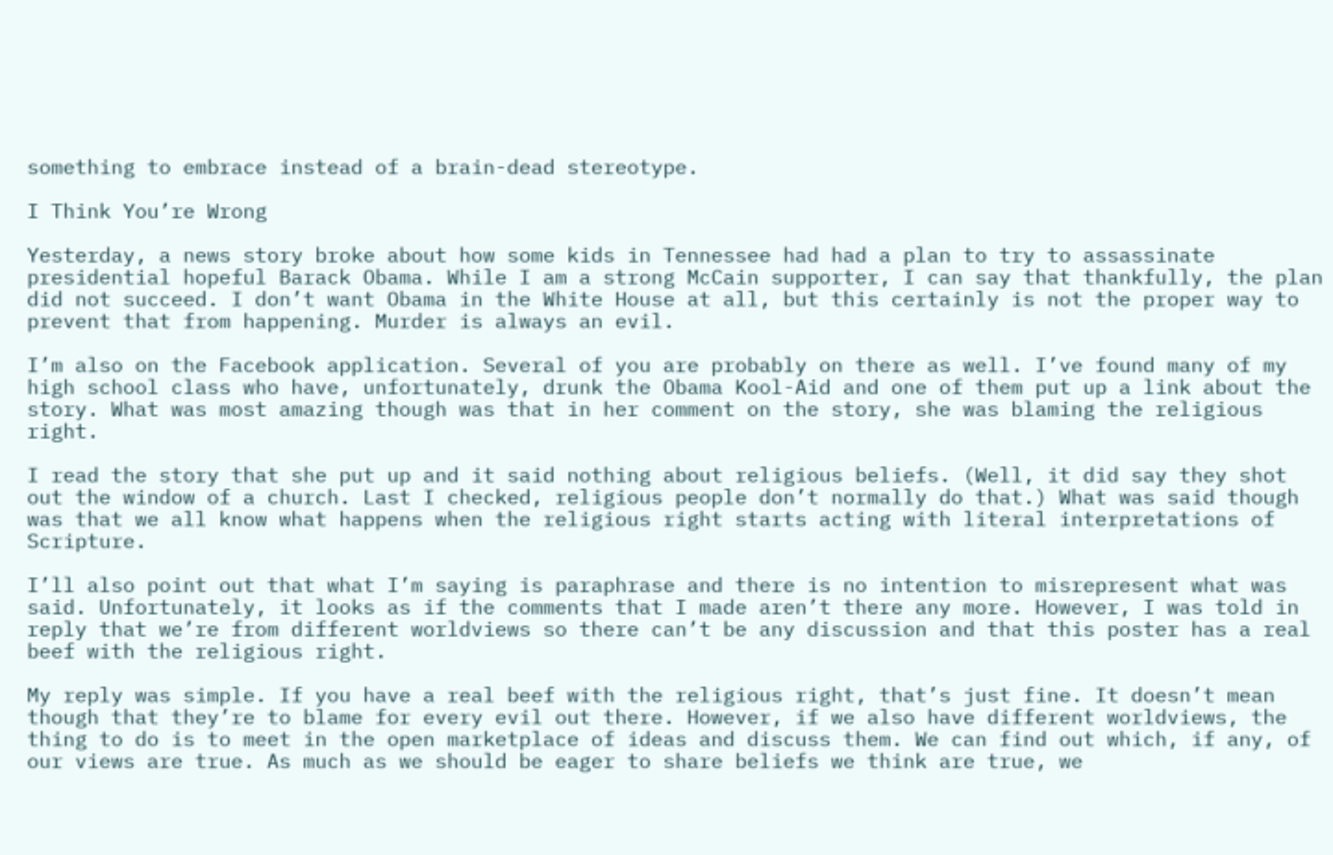something to embrace instead of a brain-dead stereotype.

I Think You’re Wrong

Yesterday, a news story broke about how some kids in Tennessee had had a plan to try to assassinate presidential hopeful Barack Obama. While I am a strong McCain supporter, I can say that thankfully, the plan did not succeed. I don’t want Obama in the White House at all, but this certainly is not the proper way to prevent that from happening. Murder is always an evil.

I’m also on the Facebook application. Several of you are probably on there as well. I’ve found many of my high school class who have, unfortunately, drunk the Obama Kool-Aid and one of them put up a link about the story. What was most amazing though was that in her comment on the story, she was blaming the religious right.

I read the story that she put up and it said nothing about religious beliefs. (Well, it did say they shot out the window of a church. Last I checked, religious people don’t normally do that.) What was said though was that we all know what happens when the religious right starts acting with literal interpretations of Scripture.

I’ll also point out that what I’m saying is paraphrase and there is no intention to misrepresent what was said. Unfortunately, it looks as if the comments that I made aren’t there any more. However, I was told in reply that we’re from different worldviews so there can’t be any discussion and that this poster has a real beef with the religious right.

My reply was simple. If you have a real beef with the religious right, that’s just fine. It doesn’t mean though that they’re to blame for every evil out there. However, if we also have different worldviews, the thing to do is to meet in the open marketplace of ideas and discuss them. We can find out which, if any, of our views are true. As much as we should be eager to share beliefs we think are true, we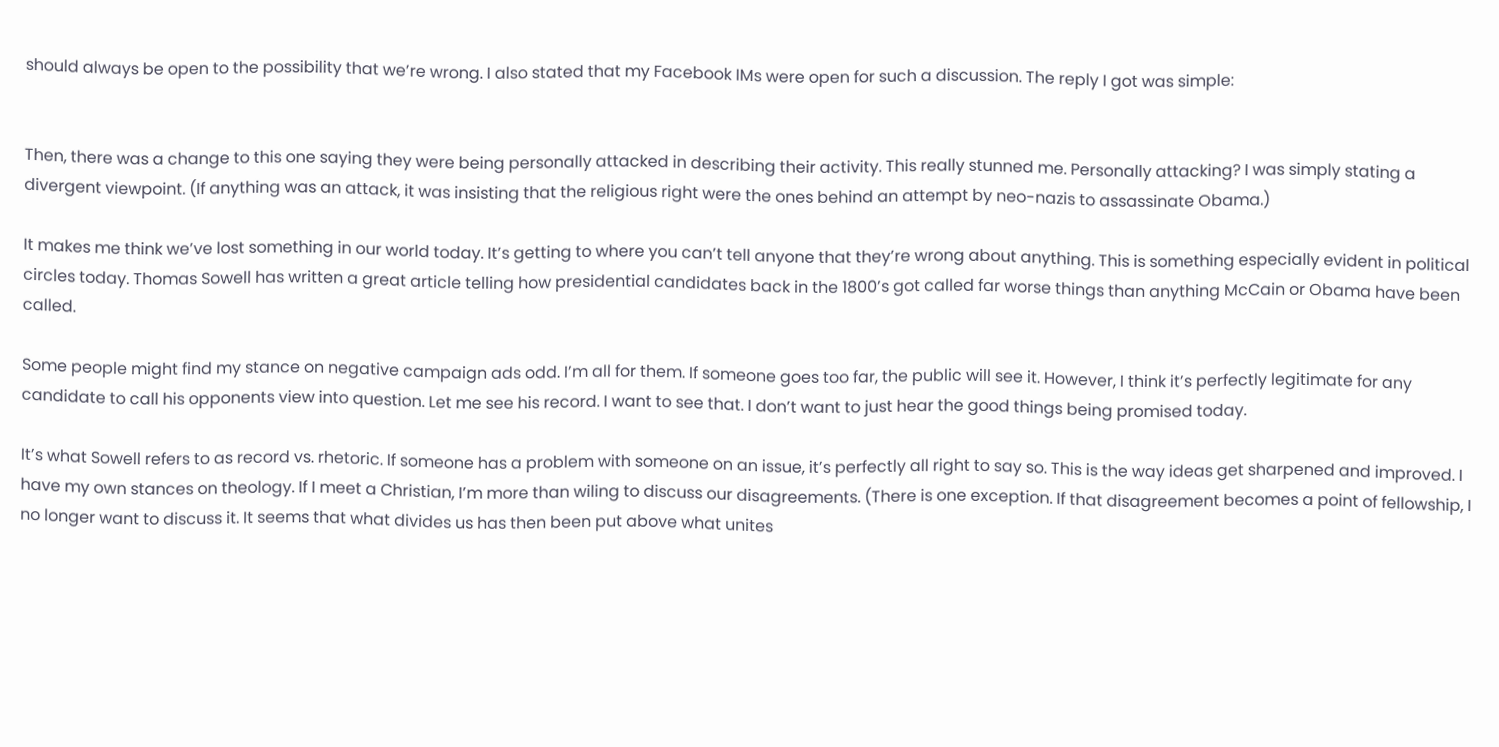should always be open to the possibility that we’re wrong. I also stated that my Facebook IMs were open for such a discussion. The reply I got was simple:


Then, there was a change to this one saying they were being personally attacked in describing their activity. This really stunned me. Personally attacking? I was simply stating a divergent viewpoint. (If anything was an attack, it was insisting that the religious right were the ones behind an attempt by neo-nazis to assassinate Obama.)

It makes me think we’ve lost something in our world today. It’s getting to where you can’t tell anyone that they’re wrong about anything. This is something especially evident in political circles today. Thomas Sowell has written a great article telling how presidential candidates back in the 1800’s got called far worse things than anything McCain or Obama have been called.

Some people might find my stance on negative campaign ads odd. I’m all for them. If someone goes too far, the public will see it. However, I think it’s perfectly legitimate for any candidate to call his opponents view into question. Let me see his record. I want to see that. I don’t want to just hear the good things being promised today.

It’s what Sowell refers to as record vs. rhetoric. If someone has a problem with someone on an issue, it’s perfectly all right to say so. This is the way ideas get sharpened and improved. I have my own stances on theology. If I meet a Christian, I’m more than wiling to discuss our disagreements. (There is one exception. If that disagreement becomes a point of fellowship, I no longer want to discuss it. It seems that what divides us has then been put above what unites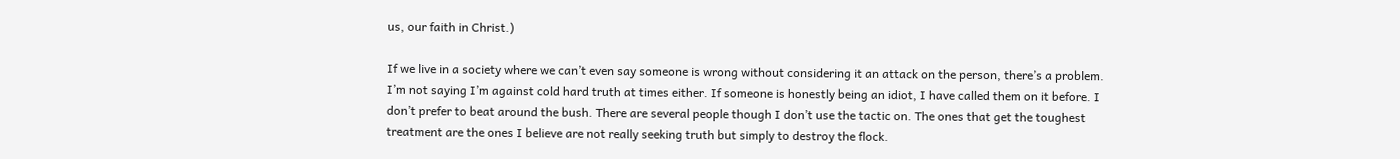us, our faith in Christ.)

If we live in a society where we can’t even say someone is wrong without considering it an attack on the person, there’s a problem. I’m not saying I’m against cold hard truth at times either. If someone is honestly being an idiot, I have called them on it before. I don’t prefer to beat around the bush. There are several people though I don’t use the tactic on. The ones that get the toughest treatment are the ones I believe are not really seeking truth but simply to destroy the flock.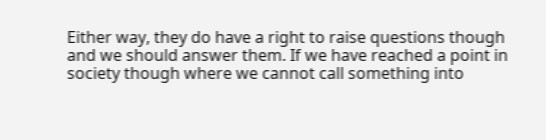Either way, they do have a right to raise questions though and we should answer them. If we have reached a point in society though where we cannot call something into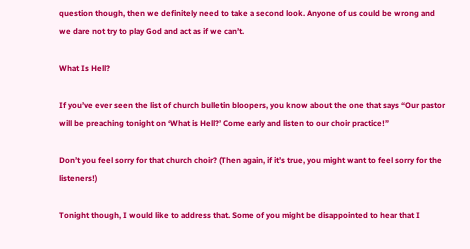question though, then we definitely need to take a second look. Anyone of us could be wrong and we dare not try to play God and act as if we can’t.

What Is Hell?

If you’ve ever seen the list of church bulletin bloopers, you know about the one that says “Our pastor will be preaching tonight on ‘What is Hell?’ Come early and listen to our choir practice!”

Don’t you feel sorry for that church choir? (Then again, if it’s true, you might want to feel sorry for the listeners!)

Tonight though, I would like to address that. Some of you might be disappointed to hear that I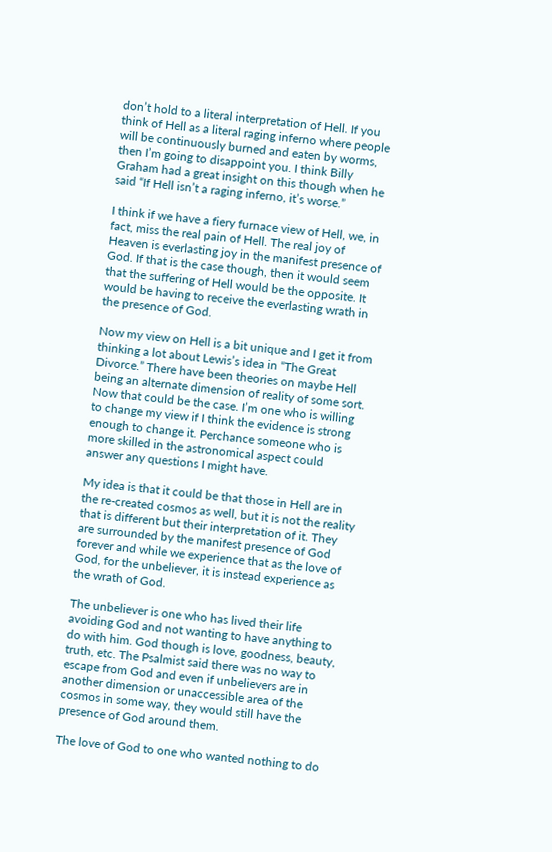don’t hold to a literal interpretation of Hell. If you think of Hell as a literal raging inferno where people will be continuously burned and eaten by worms, then I’m going to disappoint you. I think Billy Graham had a great insight on this though when he said “If Hell isn’t a raging inferno, it’s worse.”

I think if we have a fiery furnace view of Hell, we, in fact, miss the real pain of Hell. The real joy of Heaven is everlasting joy in the manifest presence of God. If that is the case though, then it would seem that the suffering of Hell would be the opposite. It would be having to receive the everlasting wrath in the presence of God.

Now my view on Hell is a bit unique and I get it from thinking a lot about Lewis’s idea in “The Great Divorce.” There have been theories on maybe Hell being an alternate dimension of reality of some sort. Now that could be the case. I’m one who is willing to change my view if I think the evidence is strong enough to change it. Perchance someone who is more skilled in the astronomical aspect could answer any questions I might have.

My idea is that it could be that those in Hell are in the re-created cosmos as well, but it is not the reality that is different but their interpretation of it. They are surrounded by the manifest presence of God forever and while we experience that as the love of God, for the unbeliever, it is instead experience as the wrath of God.

The unbeliever is one who has lived their life avoiding God and not wanting to have anything to do with him. God though is love, goodness, beauty, truth, etc. The Psalmist said there was no way to escape from God and even if unbelievers are in another dimension or unaccessible area of the cosmos in some way, they would still have the presence of God around them.

The love of God to one who wanted nothing to do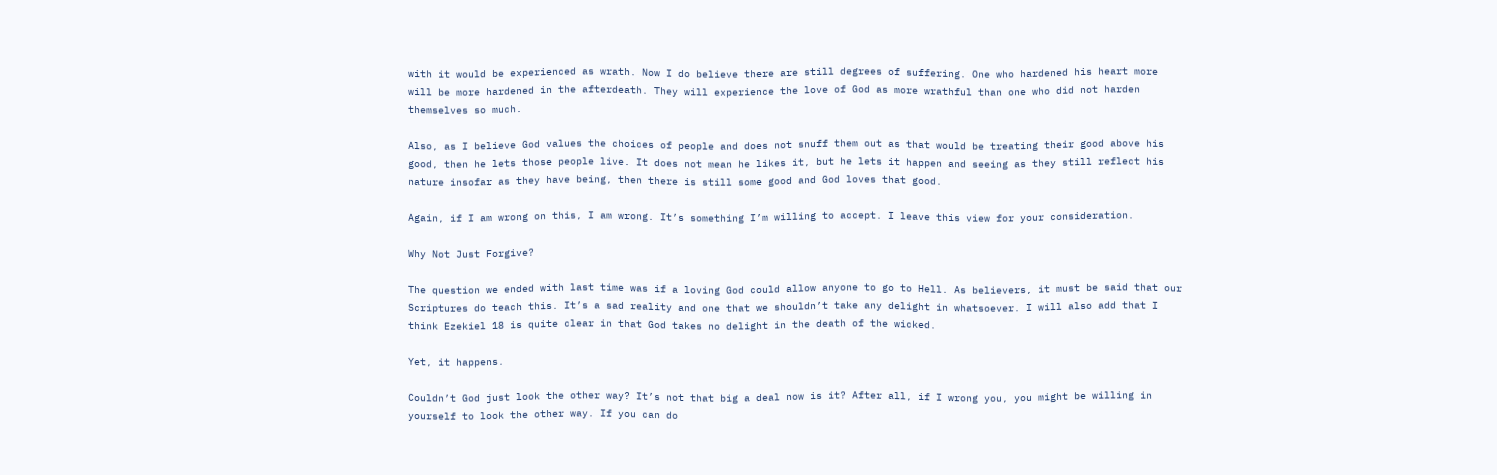with it would be experienced as wrath. Now I do believe there are still degrees of suffering. One who hardened his heart more will be more hardened in the afterdeath. They will experience the love of God as more wrathful than one who did not harden themselves so much.

Also, as I believe God values the choices of people and does not snuff them out as that would be treating their good above his good, then he lets those people live. It does not mean he likes it, but he lets it happen and seeing as they still reflect his nature insofar as they have being, then there is still some good and God loves that good.

Again, if I am wrong on this, I am wrong. It’s something I’m willing to accept. I leave this view for your consideration.

Why Not Just Forgive?

The question we ended with last time was if a loving God could allow anyone to go to Hell. As believers, it must be said that our Scriptures do teach this. It’s a sad reality and one that we shouldn’t take any delight in whatsoever. I will also add that I think Ezekiel 18 is quite clear in that God takes no delight in the death of the wicked.

Yet, it happens.

Couldn’t God just look the other way? It’s not that big a deal now is it? After all, if I wrong you, you might be willing in yourself to look the other way. If you can do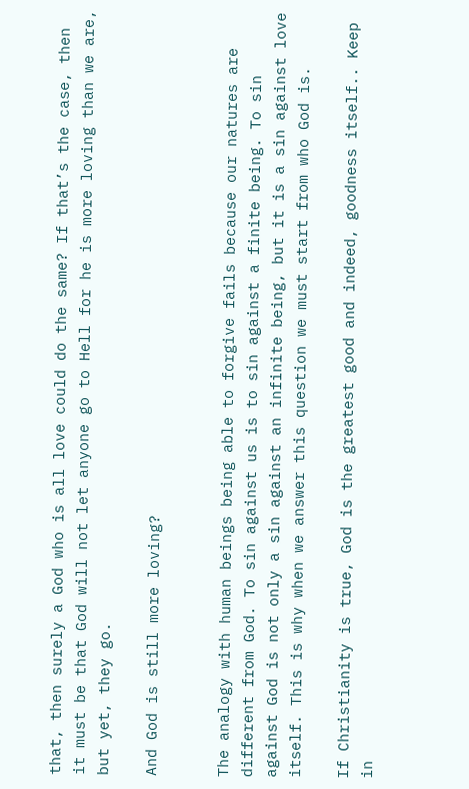that, then surely a God who is all love could do the same? If that’s the case, then it must be that God will not let anyone go to Hell for he is more loving than we are, but yet, they go.

And God is still more loving?


The analogy with human beings being able to forgive fails because our natures are different from God. To sin against us is to sin against a finite being. To sin against God is not only a sin against an infinite being, but it is a sin against love itself. This is why when we answer this question we must start from who God is.

If Christianity is true, God is the greatest good and indeed, goodness itself.. Keep in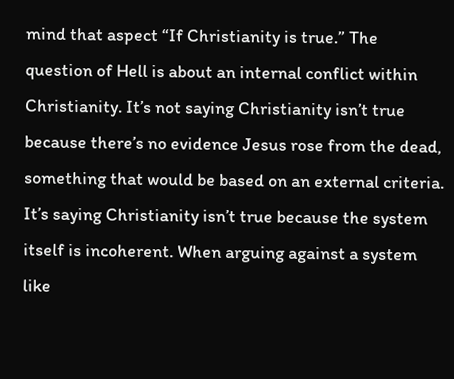mind that aspect “If Christianity is true.” The question of Hell is about an internal conflict within Christianity. It’s not saying Christianity isn’t true because there’s no evidence Jesus rose from the dead, something that would be based on an external criteria. It’s saying Christianity isn’t true because the system itself is incoherent. When arguing against a system like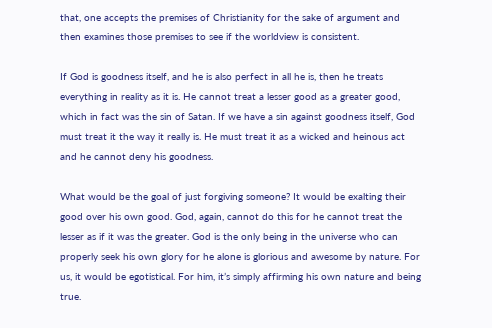that, one accepts the premises of Christianity for the sake of argument and then examines those premises to see if the worldview is consistent.

If God is goodness itself, and he is also perfect in all he is, then he treats everything in reality as it is. He cannot treat a lesser good as a greater good, which in fact was the sin of Satan. If we have a sin against goodness itself, God must treat it the way it really is. He must treat it as a wicked and heinous act and he cannot deny his goodness.

What would be the goal of just forgiving someone? It would be exalting their good over his own good. God, again, cannot do this for he cannot treat the lesser as if it was the greater. God is the only being in the universe who can properly seek his own glory for he alone is glorious and awesome by nature. For us, it would be egotistical. For him, it’s simply affirming his own nature and being true.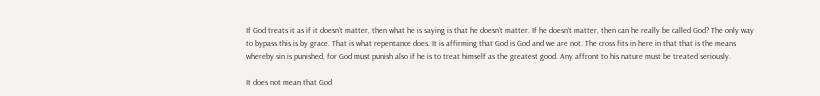If God treats it as if it doesn’t matter, then what he is saying is that he doesn’t matter. If he doesn’t matter, then can he really be called God? The only way to bypass this is by grace. That is what repentance does. It is affirming that God is God and we are not. The cross fits in here in that that is the means whereby sin is punished, for God must punish also if he is to treat himself as the greatest good. Any affront to his nature must be treated seriously.

It does not mean that God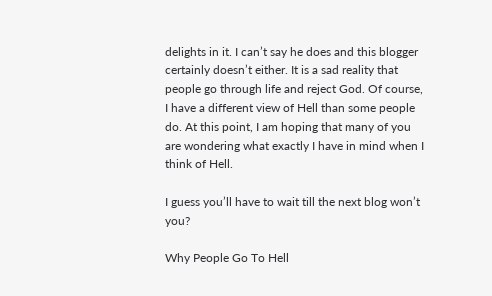delights in it. I can’t say he does and this blogger certainly doesn’t either. It is a sad reality that people go through life and reject God. Of course, I have a different view of Hell than some people do. At this point, I am hoping that many of you are wondering what exactly I have in mind when I think of Hell.

I guess you’ll have to wait till the next blog won’t you?

Why People Go To Hell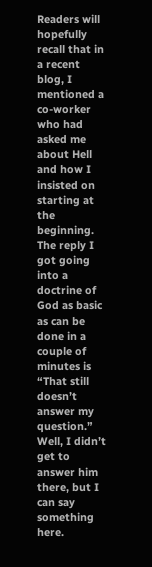Readers will hopefully recall that in a recent blog, I mentioned a co-worker who had asked me about Hell and how I insisted on starting at the beginning. The reply I got going into a doctrine of God as basic as can be done in a couple of minutes is “That still doesn’t answer my question.” Well, I didn’t get to answer him there, but I can say something here.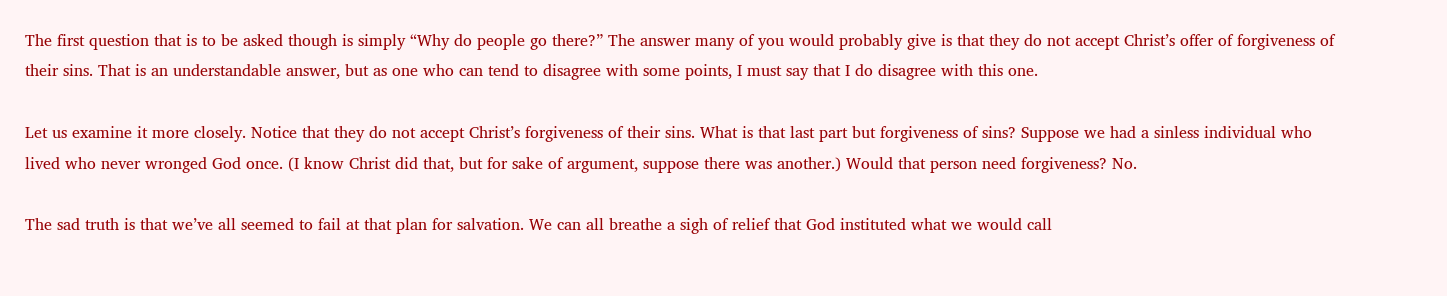The first question that is to be asked though is simply “Why do people go there?” The answer many of you would probably give is that they do not accept Christ’s offer of forgiveness of their sins. That is an understandable answer, but as one who can tend to disagree with some points, I must say that I do disagree with this one.

Let us examine it more closely. Notice that they do not accept Christ’s forgiveness of their sins. What is that last part but forgiveness of sins? Suppose we had a sinless individual who lived who never wronged God once. (I know Christ did that, but for sake of argument, suppose there was another.) Would that person need forgiveness? No.

The sad truth is that we’ve all seemed to fail at that plan for salvation. We can all breathe a sigh of relief that God instituted what we would call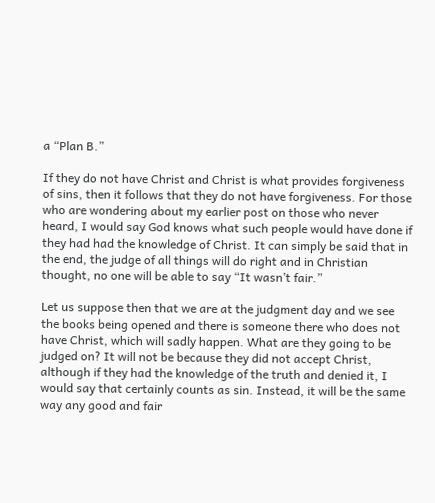a “Plan B.”

If they do not have Christ and Christ is what provides forgiveness of sins, then it follows that they do not have forgiveness. For those who are wondering about my earlier post on those who never heard, I would say God knows what such people would have done if they had had the knowledge of Christ. It can simply be said that in the end, the judge of all things will do right and in Christian thought, no one will be able to say “It wasn’t fair.”

Let us suppose then that we are at the judgment day and we see the books being opened and there is someone there who does not have Christ, which will sadly happen. What are they going to be judged on? It will not be because they did not accept Christ, although if they had the knowledge of the truth and denied it, I would say that certainly counts as sin. Instead, it will be the same way any good and fair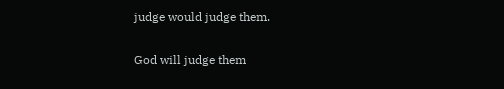judge would judge them.

God will judge them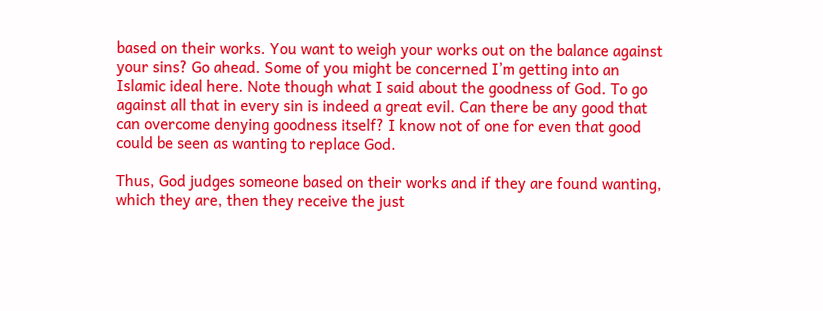based on their works. You want to weigh your works out on the balance against your sins? Go ahead. Some of you might be concerned I’m getting into an Islamic ideal here. Note though what I said about the goodness of God. To go against all that in every sin is indeed a great evil. Can there be any good that can overcome denying goodness itself? I know not of one for even that good could be seen as wanting to replace God.

Thus, God judges someone based on their works and if they are found wanting, which they are, then they receive the just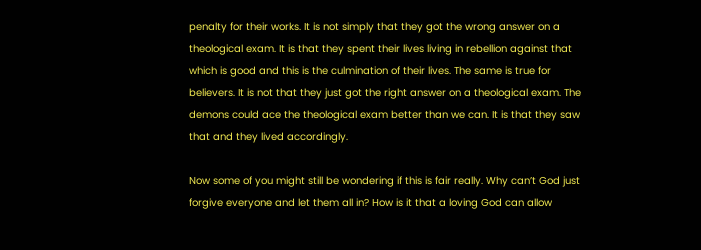penalty for their works. It is not simply that they got the wrong answer on a theological exam. It is that they spent their lives living in rebellion against that which is good and this is the culmination of their lives. The same is true for believers. It is not that they just got the right answer on a theological exam. The demons could ace the theological exam better than we can. It is that they saw that and they lived accordingly.

Now some of you might still be wondering if this is fair really. Why can’t God just forgive everyone and let them all in? How is it that a loving God can allow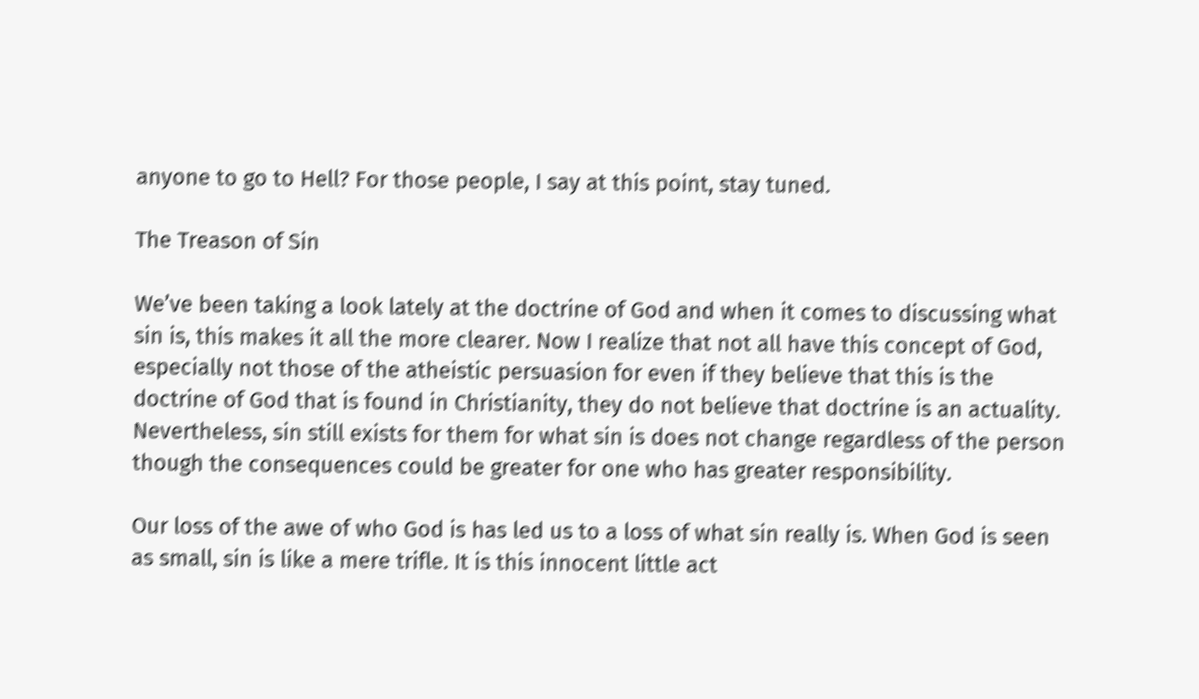anyone to go to Hell? For those people, I say at this point, stay tuned.

The Treason of Sin

We’ve been taking a look lately at the doctrine of God and when it comes to discussing what sin is, this makes it all the more clearer. Now I realize that not all have this concept of God, especially not those of the atheistic persuasion for even if they believe that this is the doctrine of God that is found in Christianity, they do not believe that doctrine is an actuality. Nevertheless, sin still exists for them for what sin is does not change regardless of the person though the consequences could be greater for one who has greater responsibility.

Our loss of the awe of who God is has led us to a loss of what sin really is. When God is seen as small, sin is like a mere trifle. It is this innocent little act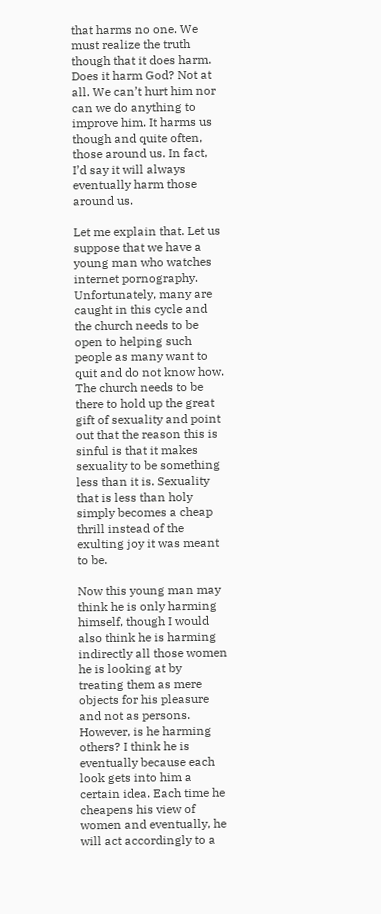that harms no one. We must realize the truth though that it does harm. Does it harm God? Not at all. We can’t hurt him nor can we do anything to improve him. It harms us though and quite often, those around us. In fact, I’d say it will always eventually harm those around us.

Let me explain that. Let us suppose that we have a young man who watches internet pornography. Unfortunately, many are caught in this cycle and the church needs to be open to helping such people as many want to quit and do not know how. The church needs to be there to hold up the great gift of sexuality and point out that the reason this is sinful is that it makes sexuality to be something less than it is. Sexuality that is less than holy simply becomes a cheap thrill instead of the exulting joy it was meant to be.

Now this young man may think he is only harming himself, though I would also think he is harming indirectly all those women he is looking at by treating them as mere objects for his pleasure and not as persons. However, is he harming others? I think he is eventually because each look gets into him a certain idea. Each time he cheapens his view of women and eventually, he will act accordingly to a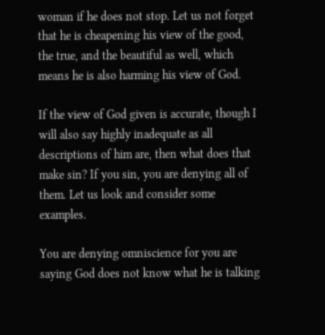woman if he does not stop. Let us not forget that he is cheapening his view of the good, the true, and the beautiful as well, which means he is also harming his view of God.

If the view of God given is accurate, though I will also say highly inadequate as all descriptions of him are, then what does that make sin? If you sin, you are denying all of them. Let us look and consider some examples.

You are denying omniscience for you are saying God does not know what he is talking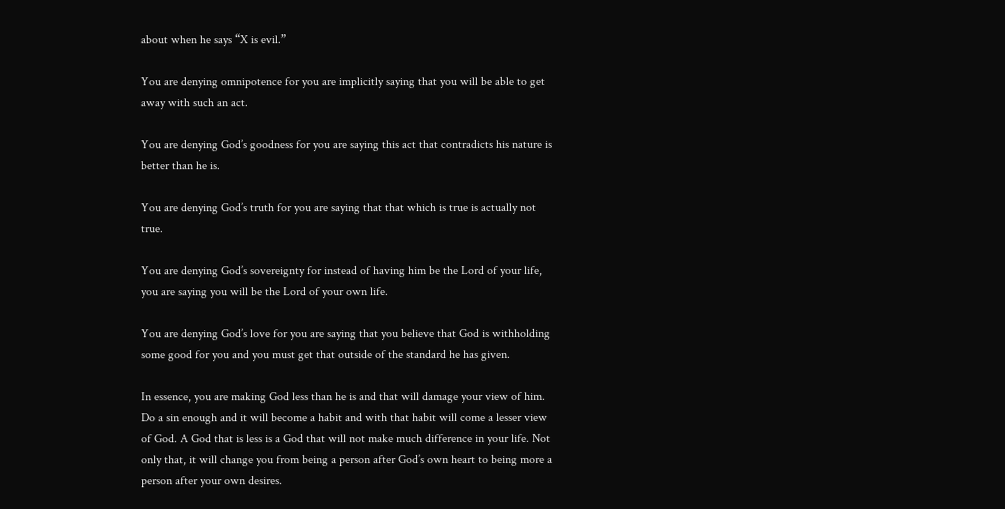about when he says “X is evil.”

You are denying omnipotence for you are implicitly saying that you will be able to get away with such an act.

You are denying God’s goodness for you are saying this act that contradicts his nature is better than he is.

You are denying God’s truth for you are saying that that which is true is actually not true.

You are denying God’s sovereignty for instead of having him be the Lord of your life, you are saying you will be the Lord of your own life.

You are denying God’s love for you are saying that you believe that God is withholding some good for you and you must get that outside of the standard he has given.

In essence, you are making God less than he is and that will damage your view of him. Do a sin enough and it will become a habit and with that habit will come a lesser view of God. A God that is less is a God that will not make much difference in your life. Not only that, it will change you from being a person after God’s own heart to being more a person after your own desires.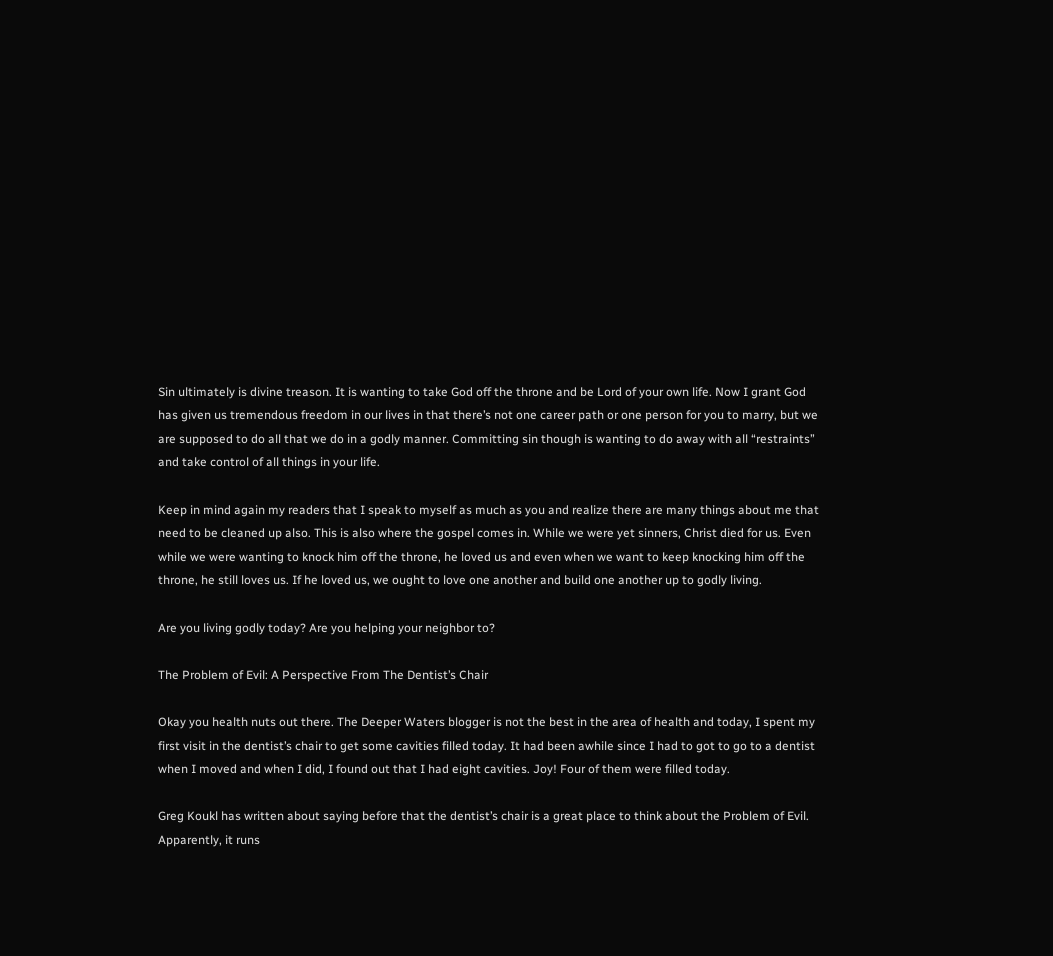Sin ultimately is divine treason. It is wanting to take God off the throne and be Lord of your own life. Now I grant God has given us tremendous freedom in our lives in that there’s not one career path or one person for you to marry, but we are supposed to do all that we do in a godly manner. Committing sin though is wanting to do away with all “restraints” and take control of all things in your life.

Keep in mind again my readers that I speak to myself as much as you and realize there are many things about me that need to be cleaned up also. This is also where the gospel comes in. While we were yet sinners, Christ died for us. Even while we were wanting to knock him off the throne, he loved us and even when we want to keep knocking him off the throne, he still loves us. If he loved us, we ought to love one another and build one another up to godly living.

Are you living godly today? Are you helping your neighbor to?

The Problem of Evil: A Perspective From The Dentist’s Chair

Okay you health nuts out there. The Deeper Waters blogger is not the best in the area of health and today, I spent my first visit in the dentist’s chair to get some cavities filled today. It had been awhile since I had to got to go to a dentist when I moved and when I did, I found out that I had eight cavities. Joy! Four of them were filled today.

Greg Koukl has written about saying before that the dentist’s chair is a great place to think about the Problem of Evil. Apparently, it runs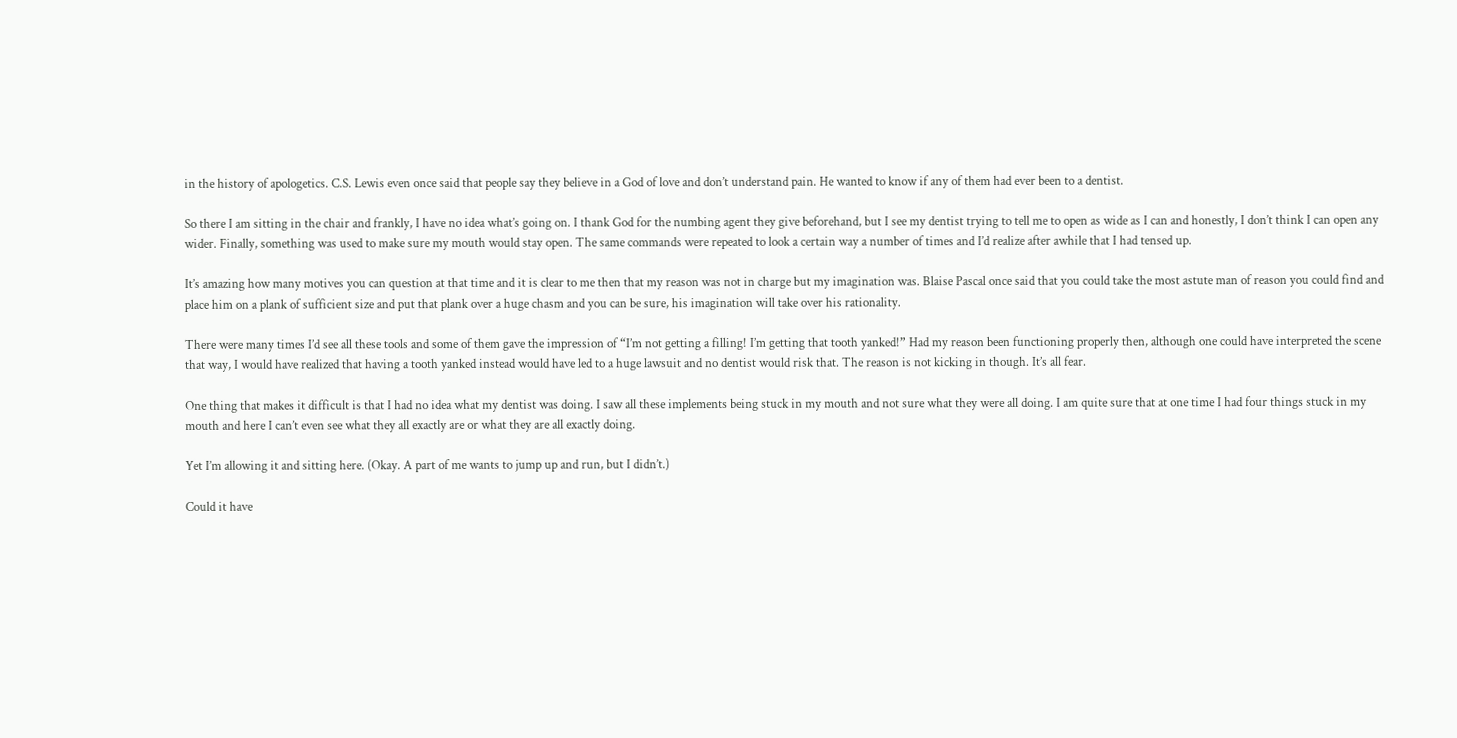in the history of apologetics. C.S. Lewis even once said that people say they believe in a God of love and don’t understand pain. He wanted to know if any of them had ever been to a dentist.

So there I am sitting in the chair and frankly, I have no idea what’s going on. I thank God for the numbing agent they give beforehand, but I see my dentist trying to tell me to open as wide as I can and honestly, I don’t think I can open any wider. Finally, something was used to make sure my mouth would stay open. The same commands were repeated to look a certain way a number of times and I’d realize after awhile that I had tensed up.

It’s amazing how many motives you can question at that time and it is clear to me then that my reason was not in charge but my imagination was. Blaise Pascal once said that you could take the most astute man of reason you could find and place him on a plank of sufficient size and put that plank over a huge chasm and you can be sure, his imagination will take over his rationality.

There were many times I’d see all these tools and some of them gave the impression of “I’m not getting a filling! I’m getting that tooth yanked!” Had my reason been functioning properly then, although one could have interpreted the scene that way, I would have realized that having a tooth yanked instead would have led to a huge lawsuit and no dentist would risk that. The reason is not kicking in though. It’s all fear.

One thing that makes it difficult is that I had no idea what my dentist was doing. I saw all these implements being stuck in my mouth and not sure what they were all doing. I am quite sure that at one time I had four things stuck in my mouth and here I can’t even see what they all exactly are or what they are all exactly doing.

Yet I’m allowing it and sitting here. (Okay. A part of me wants to jump up and run, but I didn’t.)

Could it have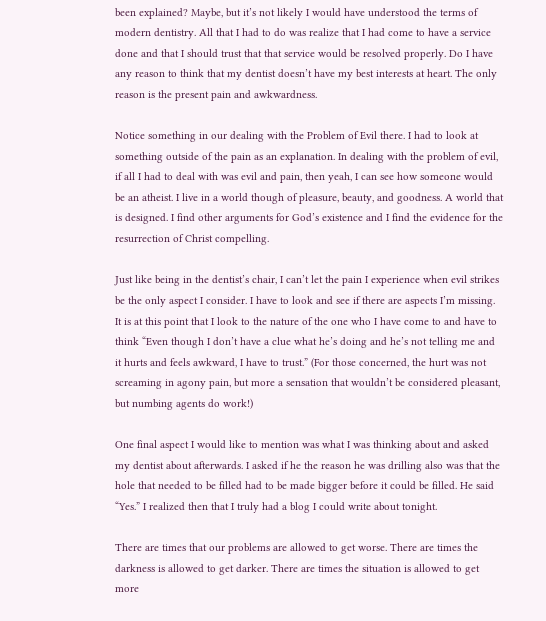been explained? Maybe, but it’s not likely I would have understood the terms of modern dentistry. All that I had to do was realize that I had come to have a service done and that I should trust that that service would be resolved properly. Do I have any reason to think that my dentist doesn’t have my best interests at heart. The only reason is the present pain and awkwardness.

Notice something in our dealing with the Problem of Evil there. I had to look at something outside of the pain as an explanation. In dealing with the problem of evil, if all I had to deal with was evil and pain, then yeah, I can see how someone would be an atheist. I live in a world though of pleasure, beauty, and goodness. A world that is designed. I find other arguments for God’s existence and I find the evidence for the resurrection of Christ compelling.

Just like being in the dentist’s chair, I can’t let the pain I experience when evil strikes be the only aspect I consider. I have to look and see if there are aspects I’m missing. It is at this point that I look to the nature of the one who I have come to and have to think “Even though I don’t have a clue what he’s doing and he’s not telling me and it hurts and feels awkward, I have to trust.” (For those concerned, the hurt was not screaming in agony pain, but more a sensation that wouldn’t be considered pleasant, but numbing agents do work!)

One final aspect I would like to mention was what I was thinking about and asked my dentist about afterwards. I asked if he the reason he was drilling also was that the hole that needed to be filled had to be made bigger before it could be filled. He said “Yes.” I realized then that I truly had a blog I could write about tonight.

There are times that our problems are allowed to get worse. There are times the darkness is allowed to get darker. There are times the situation is allowed to get more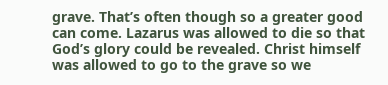grave. That’s often though so a greater good can come. Lazarus was allowed to die so that God’s glory could be revealed. Christ himself was allowed to go to the grave so we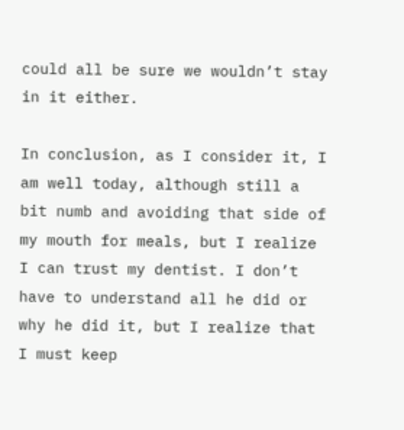could all be sure we wouldn’t stay in it either.

In conclusion, as I consider it, I am well today, although still a bit numb and avoiding that side of my mouth for meals, but I realize I can trust my dentist. I don’t have to understand all he did or why he did it, but I realize that I must keep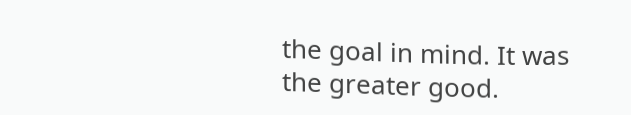the goal in mind. It was the greater good.